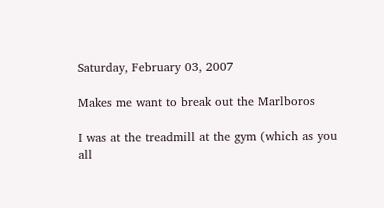Saturday, February 03, 2007

Makes me want to break out the Marlboros

I was at the treadmill at the gym (which as you all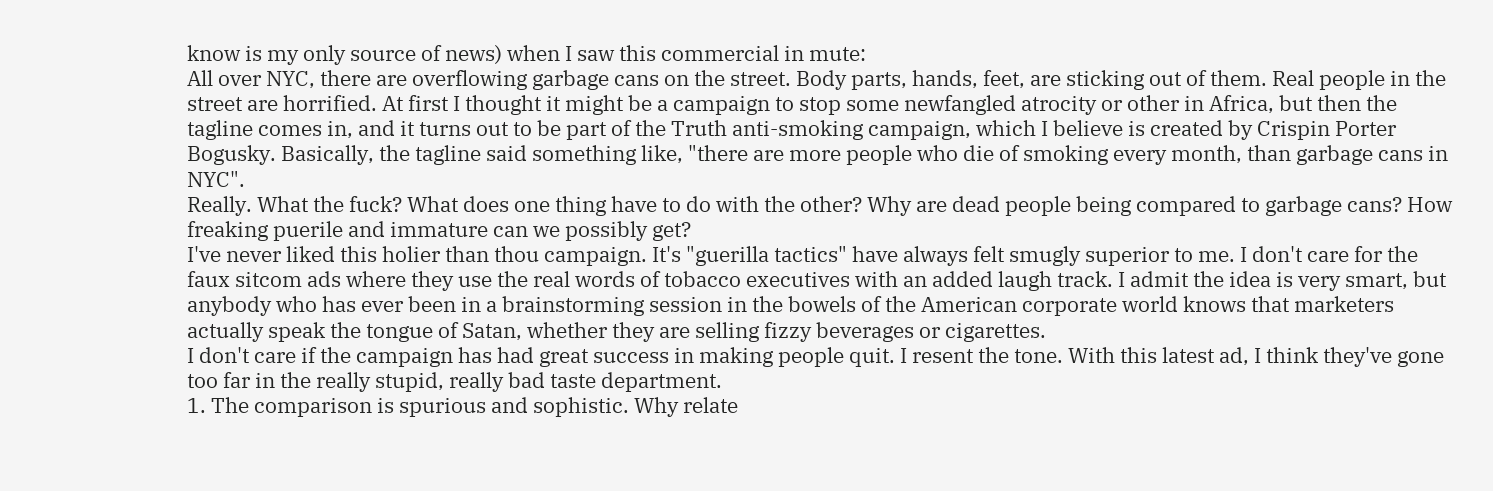know is my only source of news) when I saw this commercial in mute:
All over NYC, there are overflowing garbage cans on the street. Body parts, hands, feet, are sticking out of them. Real people in the street are horrified. At first I thought it might be a campaign to stop some newfangled atrocity or other in Africa, but then the tagline comes in, and it turns out to be part of the Truth anti-smoking campaign, which I believe is created by Crispin Porter Bogusky. Basically, the tagline said something like, "there are more people who die of smoking every month, than garbage cans in NYC".
Really. What the fuck? What does one thing have to do with the other? Why are dead people being compared to garbage cans? How freaking puerile and immature can we possibly get?
I've never liked this holier than thou campaign. It's "guerilla tactics" have always felt smugly superior to me. I don't care for the faux sitcom ads where they use the real words of tobacco executives with an added laugh track. I admit the idea is very smart, but anybody who has ever been in a brainstorming session in the bowels of the American corporate world knows that marketers actually speak the tongue of Satan, whether they are selling fizzy beverages or cigarettes.
I don't care if the campaign has had great success in making people quit. I resent the tone. With this latest ad, I think they've gone too far in the really stupid, really bad taste department.
1. The comparison is spurious and sophistic. Why relate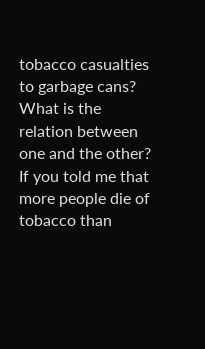tobacco casualties to garbage cans? What is the relation between one and the other? If you told me that more people die of tobacco than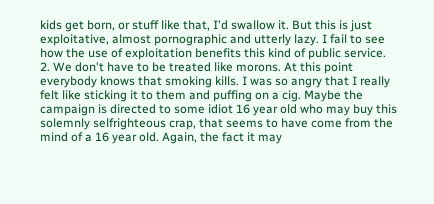kids get born, or stuff like that, I'd swallow it. But this is just exploitative, almost pornographic and utterly lazy. I fail to see how the use of exploitation benefits this kind of public service.
2. We don't have to be treated like morons. At this point everybody knows that smoking kills. I was so angry that I really felt like sticking it to them and puffing on a cig. Maybe the campaign is directed to some idiot 16 year old who may buy this solemnly selfrighteous crap, that seems to have come from the mind of a 16 year old. Again, the fact it may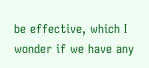be effective, which I wonder if we have any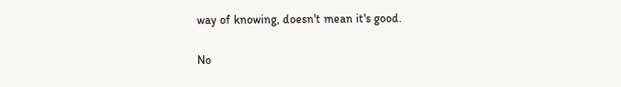way of knowing, doesn't mean it's good.

No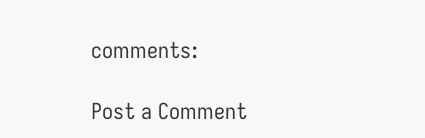comments:

Post a Comment